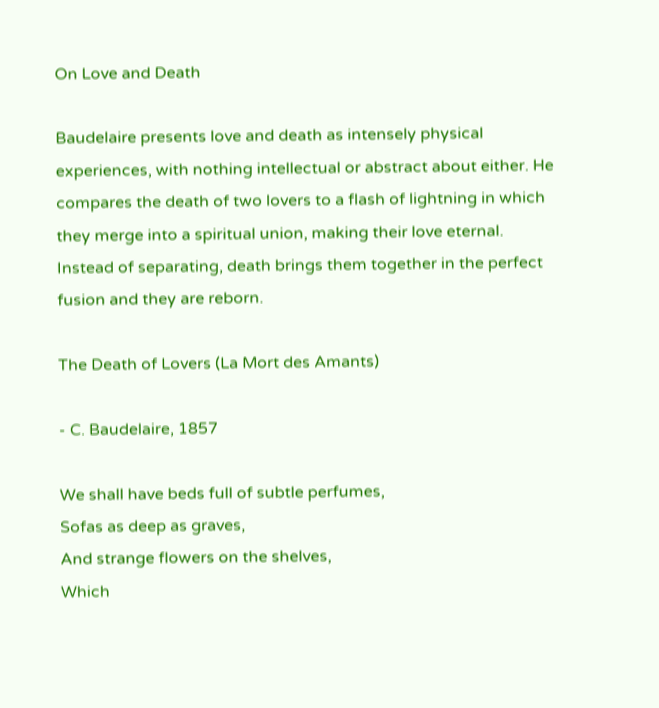On Love and Death

Baudelaire presents love and death as intensely physical experiences, with nothing intellectual or abstract about either. He compares the death of two lovers to a flash of lightning in which they merge into a spiritual union, making their love eternal. Instead of separating, death brings them together in the perfect fusion and they are reborn.

The Death of Lovers (La Mort des Amants)

- C. Baudelaire, 1857

We shall have beds full of subtle perfumes,
Sofas as deep as graves,
And strange flowers on the shelves,
Which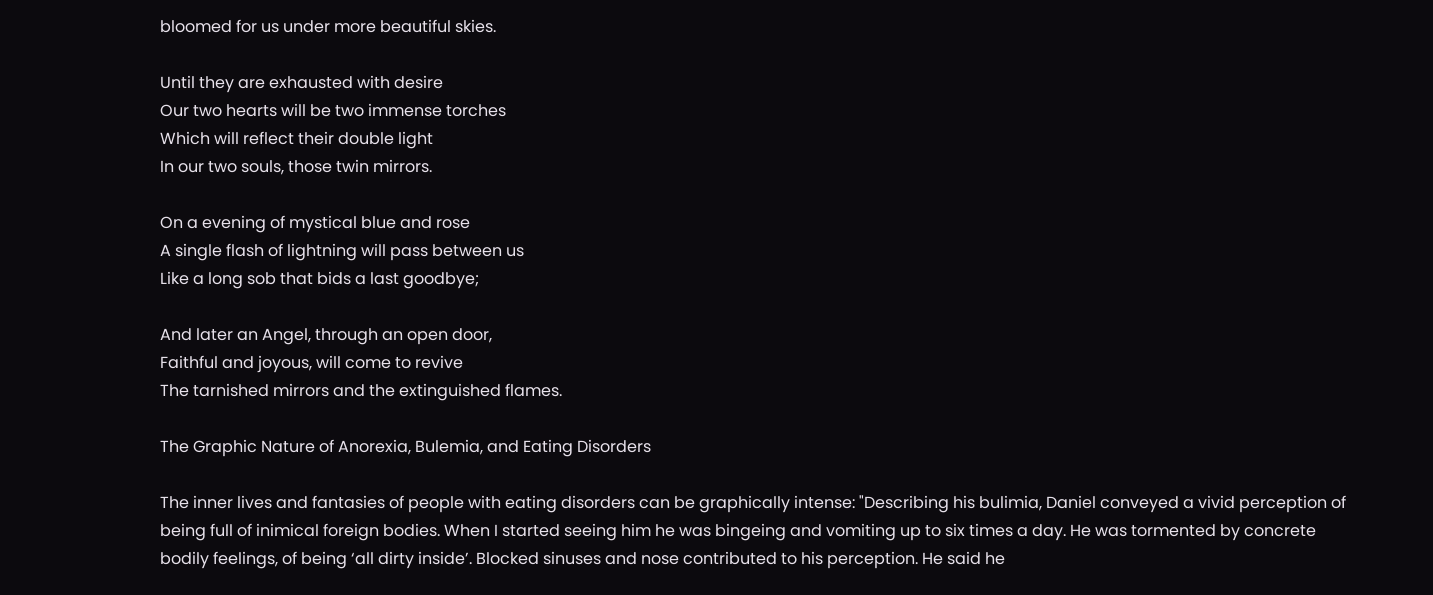bloomed for us under more beautiful skies.

Until they are exhausted with desire
Our two hearts will be two immense torches
Which will reflect their double light
In our two souls, those twin mirrors.

On a evening of mystical blue and rose
A single flash of lightning will pass between us
Like a long sob that bids a last goodbye;

And later an Angel, through an open door,
Faithful and joyous, will come to revive
The tarnished mirrors and the extinguished flames.

The Graphic Nature of Anorexia, Bulemia, and Eating Disorders

The inner lives and fantasies of people with eating disorders can be graphically intense: "Describing his bulimia, Daniel conveyed a vivid perception of being full of inimical foreign bodies. When I started seeing him he was bingeing and vomiting up to six times a day. He was tormented by concrete bodily feelings, of being ‘all dirty inside’. Blocked sinuses and nose contributed to his perception. He said he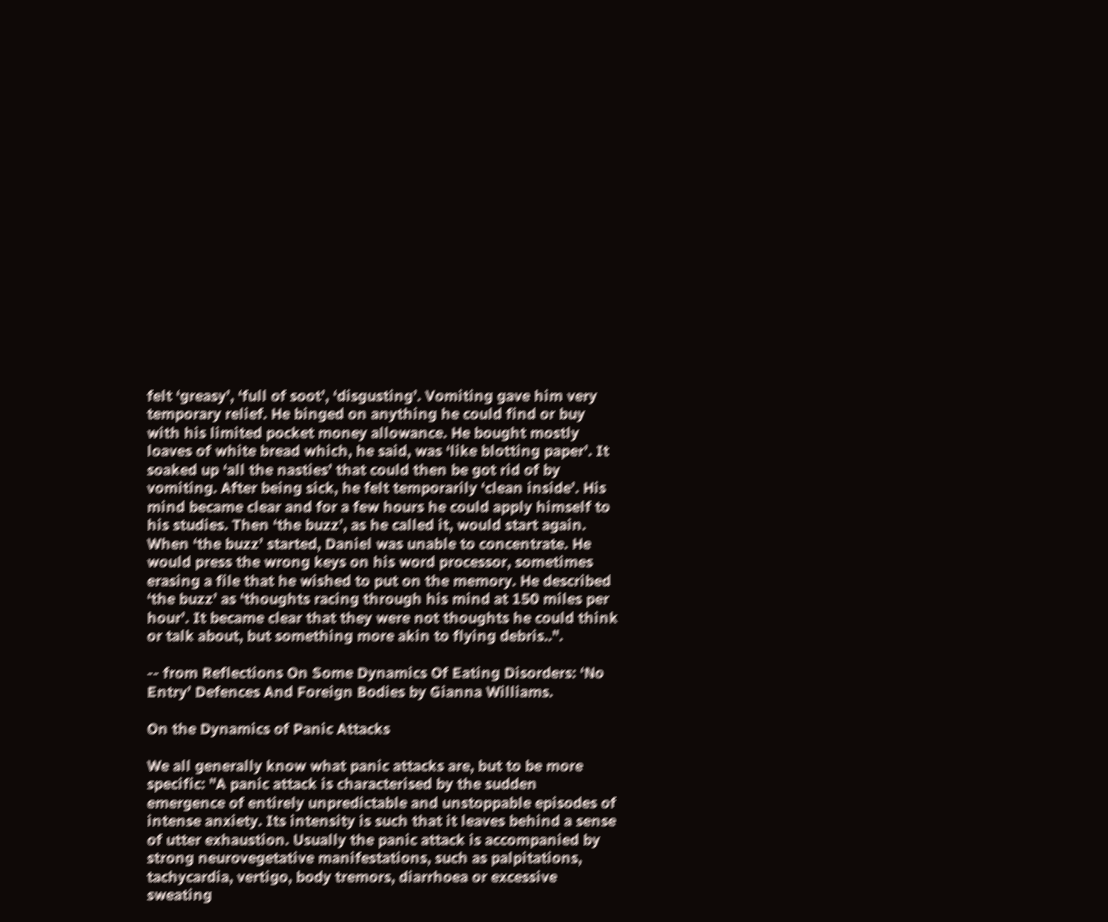felt ‘greasy’, ‘full of soot’, ‘disgusting’. Vomiting gave him very temporary relief. He binged on anything he could find or buy with his limited pocket money allowance. He bought mostly loaves of white bread which, he said, was ‘like blotting paper’. It soaked up ‘all the nasties’ that could then be got rid of by vomiting. After being sick, he felt temporarily ‘clean inside’. His mind became clear and for a few hours he could apply himself to his studies. Then ‘the buzz’, as he called it, would start again. When ‘the buzz’ started, Daniel was unable to concentrate. He would press the wrong keys on his word processor, sometimes erasing a file that he wished to put on the memory. He described ‘the buzz’ as ‘thoughts racing through his mind at 150 miles per hour’. It became clear that they were not thoughts he could think or talk about, but something more akin to flying debris..".

-- from Reflections On Some Dynamics Of Eating Disorders: ‘No Entry’ Defences And Foreign Bodies by Gianna Williams.

On the Dynamics of Panic Attacks

We all generally know what panic attacks are, but to be more specific: "A panic attack is characterised by the sudden emergence of entirely unpredictable and unstoppable episodes of intense anxiety. Its intensity is such that it leaves behind a sense of utter exhaustion. Usually the panic attack is accompanied by strong neurovegetative manifestations, such as palpitations, tachycardia, vertigo, body tremors, diarrhoea or excessive sweating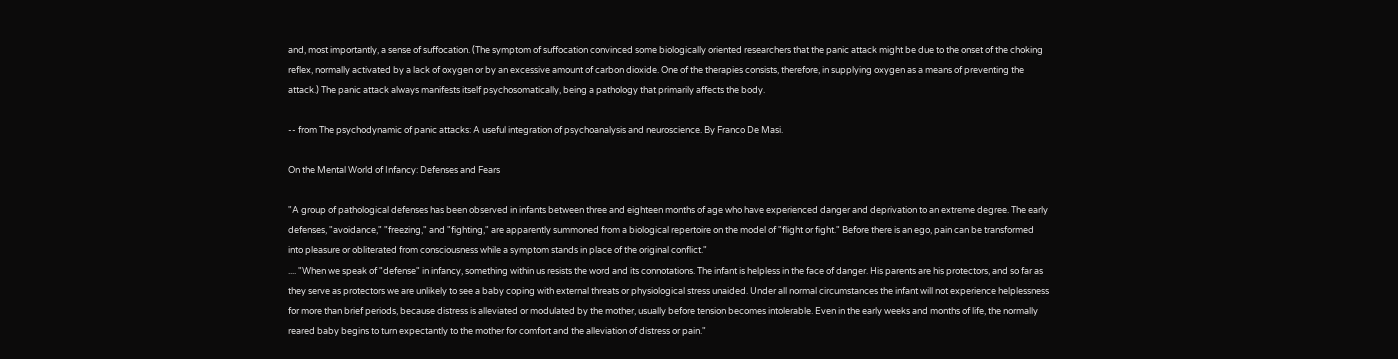and, most importantly, a sense of suffocation. (The symptom of suffocation convinced some biologically oriented researchers that the panic attack might be due to the onset of the choking reflex, normally activated by a lack of oxygen or by an excessive amount of carbon dioxide. One of the therapies consists, therefore, in supplying oxygen as a means of preventing the attack.) The panic attack always manifests itself psychosomatically, being a pathology that primarily affects the body.

-- from The psychodynamic of panic attacks: A useful integration of psychoanalysis and neuroscience. By Franco De Masi.

On the Mental World of Infancy: Defenses and Fears

"A group of pathological defenses has been observed in infants between three and eighteen months of age who have experienced danger and deprivation to an extreme degree. The early defenses, "avoidance," "freezing," and "fighting," are apparently summoned from a biological repertoire on the model of "flight or fight." Before there is an ego, pain can be transformed into pleasure or obliterated from consciousness while a symptom stands in place of the original conflict."
.... "When we speak of "defense" in infancy, something within us resists the word and its connotations. The infant is helpless in the face of danger. His parents are his protectors, and so far as they serve as protectors we are unlikely to see a baby coping with external threats or physiological stress unaided. Under all normal circumstances the infant will not experience helplessness for more than brief periods, because distress is alleviated or modulated by the mother, usually before tension becomes intolerable. Even in the early weeks and months of life, the normally reared baby begins to turn expectantly to the mother for comfort and the alleviation of distress or pain."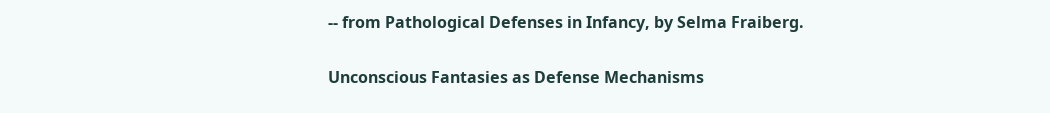-- from Pathological Defenses in Infancy, by Selma Fraiberg.

Unconscious Fantasies as Defense Mechanisms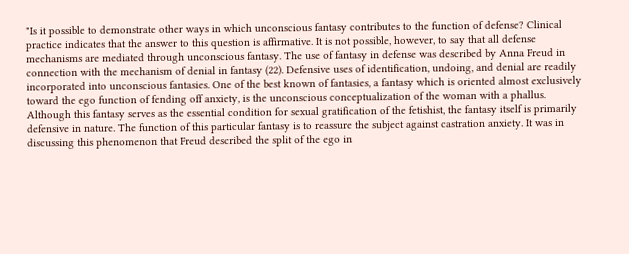"Is it possible to demonstrate other ways in which unconscious fantasy contributes to the function of defense? Clinical practice indicates that the answer to this question is affirmative. It is not possible, however, to say that all defense mechanisms are mediated through unconscious fantasy. The use of fantasy in defense was described by Anna Freud in connection with the mechanism of denial in fantasy (22). Defensive uses of identification, undoing, and denial are readily incorporated into unconscious fantasies. One of the best known of fantasies, a fantasy which is oriented almost exclusively toward the ego function of fending off anxiety, is the unconscious conceptualization of the woman with a phallus. Although this fantasy serves as the essential condition for sexual gratification of the fetishist, the fantasy itself is primarily defensive in nature. The function of this particular fantasy is to reassure the subject against castration anxiety. It was in discussing this phenomenon that Freud described the split of the ego in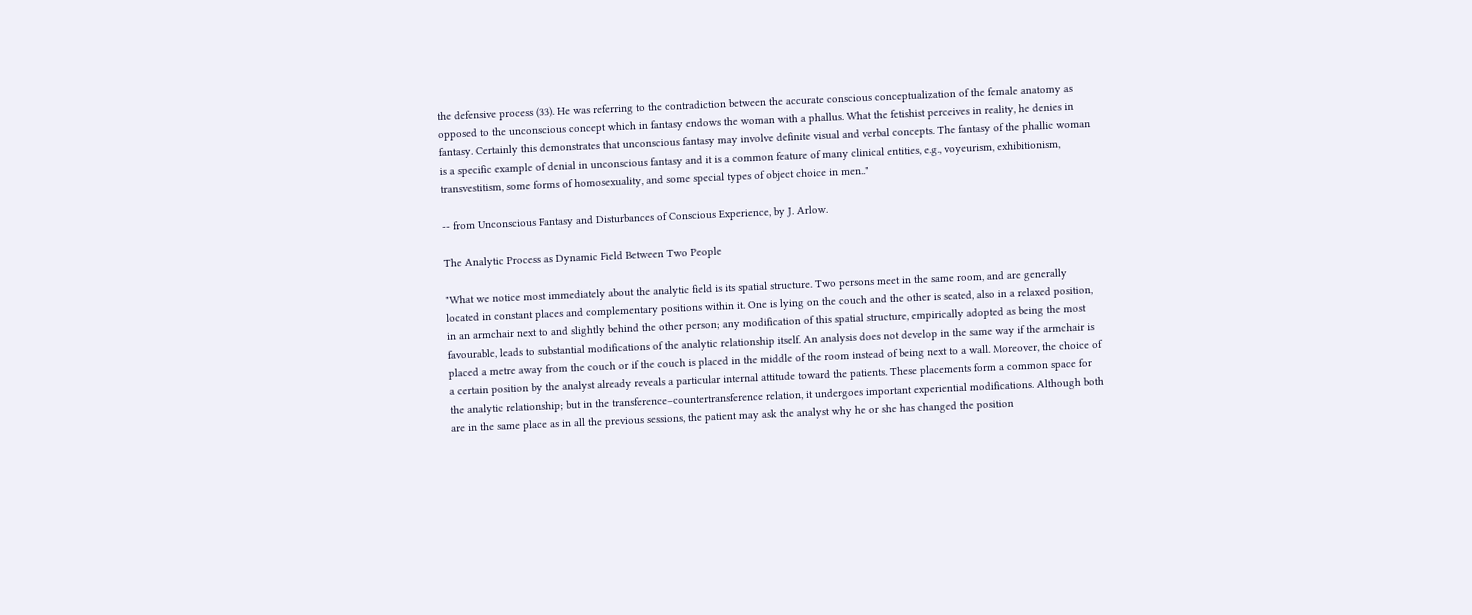the defensive process (33). He was referring to the contradiction between the accurate conscious conceptualization of the female anatomy as opposed to the unconscious concept which in fantasy endows the woman with a phallus. What the fetishist perceives in reality, he denies in fantasy. Certainly this demonstrates that unconscious fantasy may involve definite visual and verbal concepts. The fantasy of the phallic woman is a specific example of denial in unconscious fantasy and it is a common feature of many clinical entities, e.g., voyeurism, exhibitionism, transvestitism, some forms of homosexuality, and some special types of object choice in men.."

-- from Unconscious Fantasy and Disturbances of Conscious Experience, by J. Arlow.

The Analytic Process as Dynamic Field Between Two People

"What we notice most immediately about the analytic field is its spatial structure. Two persons meet in the same room, and are generally located in constant places and complementary positions within it. One is lying on the couch and the other is seated, also in a relaxed position, in an armchair next to and slightly behind the other person; any modification of this spatial structure, empirically adopted as being the most favourable, leads to substantial modifications of the analytic relationship itself. An analysis does not develop in the same way if the armchair is placed a metre away from the couch or if the couch is placed in the middle of the room instead of being next to a wall. Moreover, the choice of a certain position by the analyst already reveals a particular internal attitude toward the patients. These placements form a common space for the analytic relationship; but in the transference–countertransference relation, it undergoes important experiential modifications. Although both are in the same place as in all the previous sessions, the patient may ask the analyst why he or she has changed the position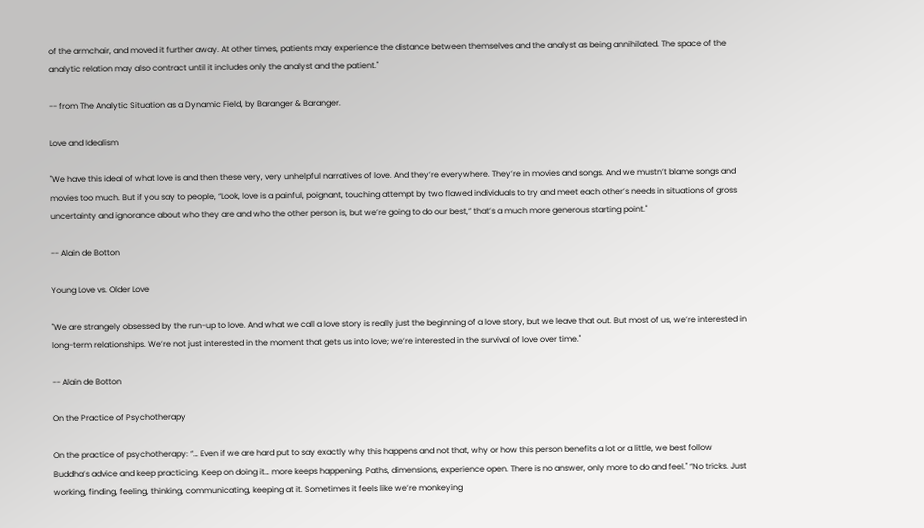of the armchair, and moved it further away. At other times, patients may experience the distance between themselves and the analyst as being annihilated. The space of the analytic relation may also contract until it includes only the analyst and the patient."

-- from The Analytic Situation as a Dynamic Field, by Baranger & Baranger.

Love and Idealism

"We have this ideal of what love is and then these very, very unhelpful narratives of love. And they’re everywhere. They’re in movies and songs. And we mustn’t blame songs and movies too much. But if you say to people, “Look, love is a painful, poignant, touching attempt by two flawed individuals to try and meet each other’s needs in situations of gross uncertainty and ignorance about who they are and who the other person is, but we’re going to do our best,” that’s a much more generous starting point."

-- Alain de Botton

Young Love vs. Older Love

"We are strangely obsessed by the run-up to love. And what we call a love story is really just the beginning of a love story, but we leave that out. But most of us, we’re interested in long-term relationships. We’re not just interested in the moment that gets us into love; we’re interested in the survival of love over time."

-- Alain de Botton

On the Practice of Psychotherapy

On the practice of psychotherapy: “… Even if we are hard put to say exactly why this happens and not that, why or how this person benefits a lot or a little, we best follow Buddha’s advice and keep practicing. Keep on doing it… more keeps happening. Paths, dimensions, experience open. There is no answer, only more to do and feel." “No tricks. Just working, finding, feeling, thinking, communicating, keeping at it. Sometimes it feels like we’re monkeying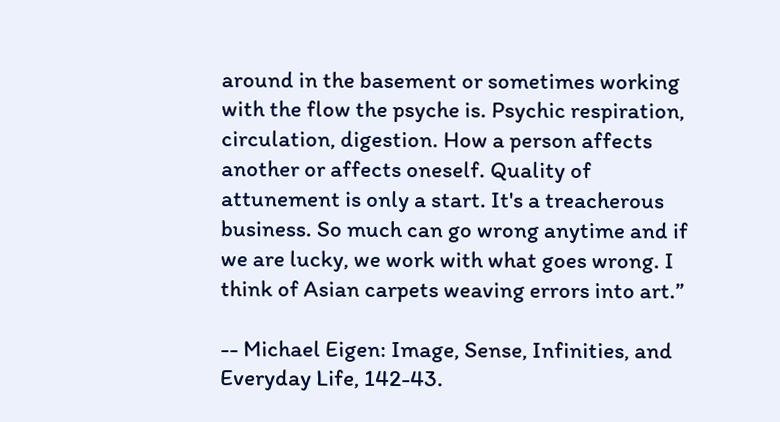around in the basement or sometimes working with the flow the psyche is. Psychic respiration, circulation, digestion. How a person affects another or affects oneself. Quality of attunement is only a start. It's a treacherous business. So much can go wrong anytime and if we are lucky, we work with what goes wrong. I think of Asian carpets weaving errors into art.”

-- Michael Eigen: Image, Sense, Infinities, and Everyday Life, 142-43.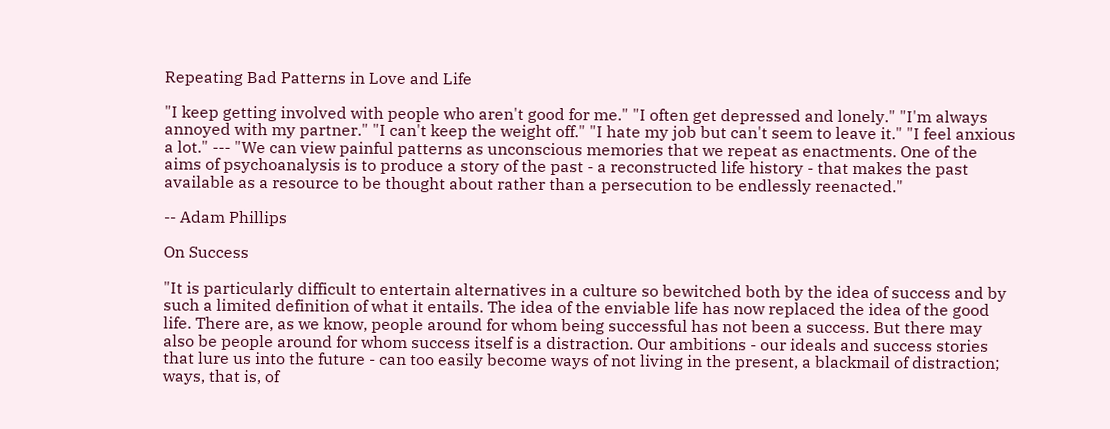Repeating Bad Patterns in Love and Life

"I keep getting involved with people who aren't good for me." "I often get depressed and lonely." "I'm always annoyed with my partner." "I can't keep the weight off." "I hate my job but can't seem to leave it." "I feel anxious a lot." --- "We can view painful patterns as unconscious memories that we repeat as enactments. One of the aims of psychoanalysis is to produce a story of the past - a reconstructed life history - that makes the past available as a resource to be thought about rather than a persecution to be endlessly reenacted."

-- Adam Phillips

On Success

"It is particularly difficult to entertain alternatives in a culture so bewitched both by the idea of success and by such a limited definition of what it entails. The idea of the enviable life has now replaced the idea of the good life. There are, as we know, people around for whom being successful has not been a success. But there may also be people around for whom success itself is a distraction. Our ambitions - our ideals and success stories that lure us into the future - can too easily become ways of not living in the present, a blackmail of distraction; ways, that is, of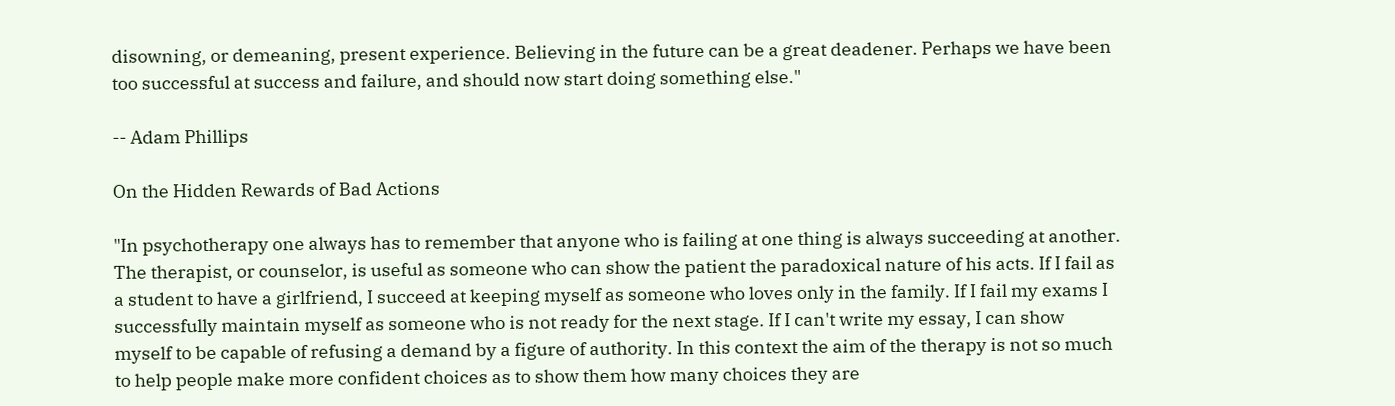disowning, or demeaning, present experience. Believing in the future can be a great deadener. Perhaps we have been too successful at success and failure, and should now start doing something else."

-- Adam Phillips

On the Hidden Rewards of Bad Actions

"In psychotherapy one always has to remember that anyone who is failing at one thing is always succeeding at another. The therapist, or counselor, is useful as someone who can show the patient the paradoxical nature of his acts. If I fail as a student to have a girlfriend, I succeed at keeping myself as someone who loves only in the family. If I fail my exams I successfully maintain myself as someone who is not ready for the next stage. If I can't write my essay, I can show myself to be capable of refusing a demand by a figure of authority. In this context the aim of the therapy is not so much to help people make more confident choices as to show them how many choices they are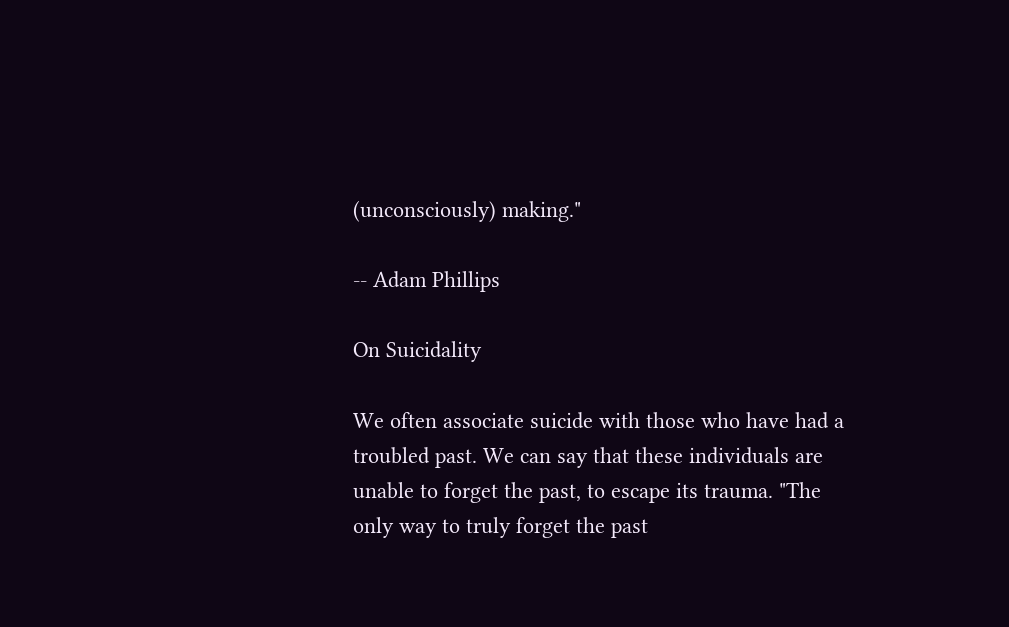(unconsciously) making."

-- Adam Phillips

On Suicidality

We often associate suicide with those who have had a troubled past. We can say that these individuals are unable to forget the past, to escape its trauma. "The only way to truly forget the past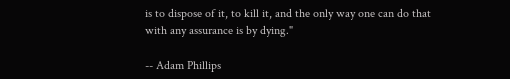is to dispose of it, to kill it, and the only way one can do that with any assurance is by dying."

-- Adam Phillips